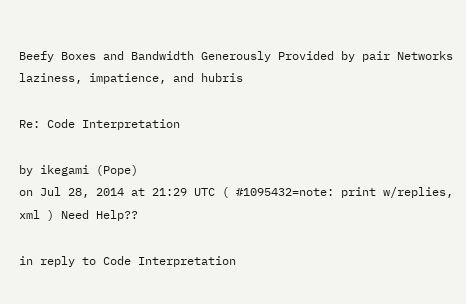Beefy Boxes and Bandwidth Generously Provided by pair Networks
laziness, impatience, and hubris

Re: Code Interpretation

by ikegami (Pope)
on Jul 28, 2014 at 21:29 UTC ( #1095432=note: print w/replies, xml ) Need Help??

in reply to Code Interpretation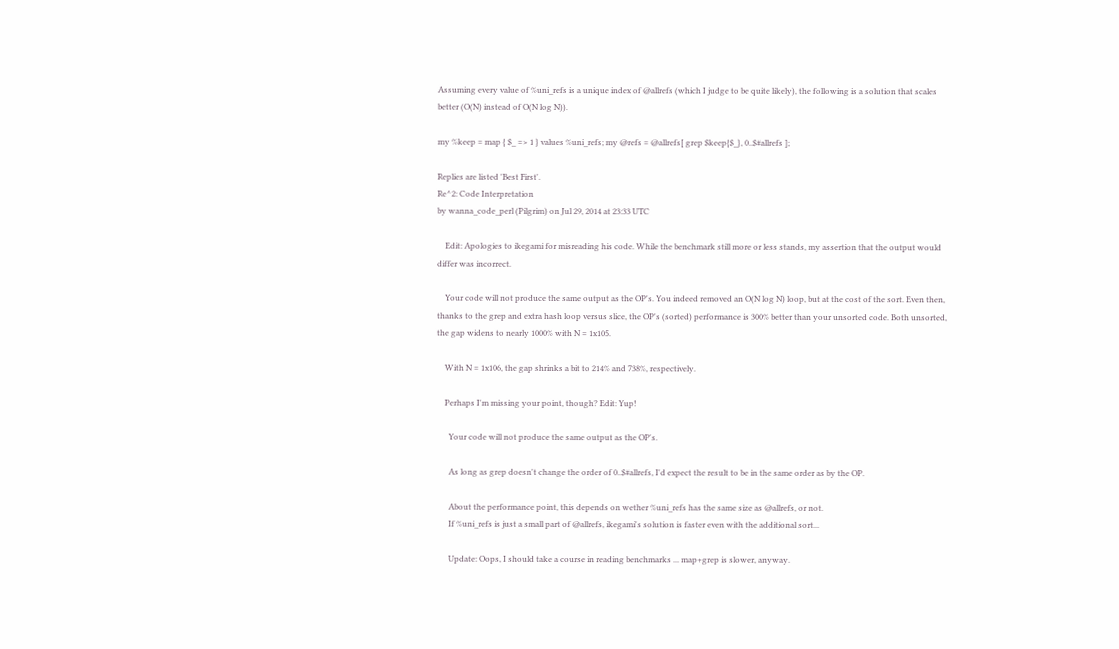Assuming every value of %uni_refs is a unique index of @allrefs (which I judge to be quite likely), the following is a solution that scales better (O(N) instead of O(N log N)).

my %keep = map { $_ => 1 } values %uni_refs; my @refs = @allrefs[ grep $keep{$_}, 0..$#allrefs ];

Replies are listed 'Best First'.
Re^2: Code Interpretation
by wanna_code_perl (Pilgrim) on Jul 29, 2014 at 23:33 UTC

    Edit: Apologies to ikegami for misreading his code. While the benchmark still more or less stands, my assertion that the output would differ was incorrect.

    Your code will not produce the same output as the OP's. You indeed removed an O(N log N) loop, but at the cost of the sort. Even then, thanks to the grep and extra hash loop versus slice, the OP's (sorted) performance is 300% better than your unsorted code. Both unsorted, the gap widens to nearly 1000% with N = 1x105.

    With N = 1x106, the gap shrinks a bit to 214% and 738%, respectively.

    Perhaps I'm missing your point, though? Edit: Yup!

      Your code will not produce the same output as the OP's.

      As long as grep doesn't change the order of 0..$#allrefs, I'd expect the result to be in the same order as by the OP.

      About the performance point, this depends on wether %uni_refs has the same size as @allrefs, or not.
      If %uni_refs is just a small part of @allrefs, ikegami's solution is faster even with the additional sort...

      Update: Oops, I should take a course in reading benchmarks ... map+grep is slower, anyway.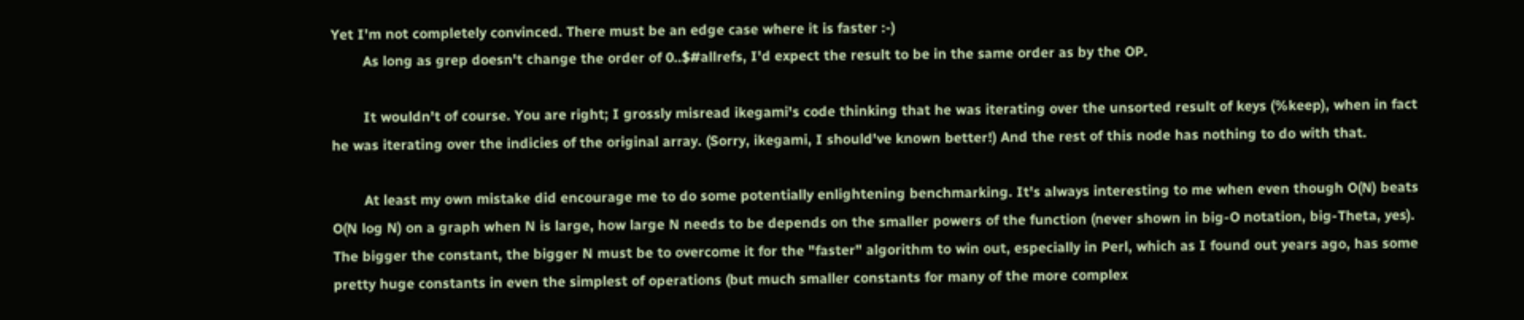Yet I'm not completely convinced. There must be an edge case where it is faster :-)
        As long as grep doesn't change the order of 0..$#allrefs, I'd expect the result to be in the same order as by the OP.

        It wouldn't of course. You are right; I grossly misread ikegami's code thinking that he was iterating over the unsorted result of keys (%keep), when in fact he was iterating over the indicies of the original array. (Sorry, ikegami, I should've known better!) And the rest of this node has nothing to do with that.

        At least my own mistake did encourage me to do some potentially enlightening benchmarking. It's always interesting to me when even though O(N) beats O(N log N) on a graph when N is large, how large N needs to be depends on the smaller powers of the function (never shown in big-O notation, big-Theta, yes). The bigger the constant, the bigger N must be to overcome it for the "faster" algorithm to win out, especially in Perl, which as I found out years ago, has some pretty huge constants in even the simplest of operations (but much smaller constants for many of the more complex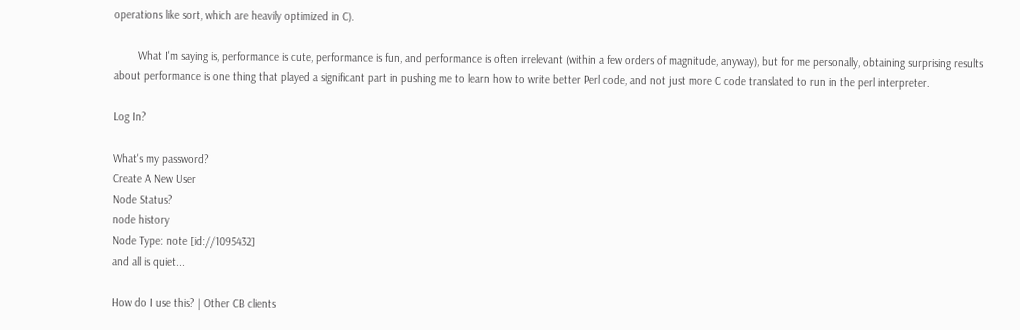operations like sort, which are heavily optimized in C).

        What I'm saying is, performance is cute, performance is fun, and performance is often irrelevant (within a few orders of magnitude, anyway), but for me personally, obtaining surprising results about performance is one thing that played a significant part in pushing me to learn how to write better Perl code, and not just more C code translated to run in the perl interpreter.

Log In?

What's my password?
Create A New User
Node Status?
node history
Node Type: note [id://1095432]
and all is quiet...

How do I use this? | Other CB clients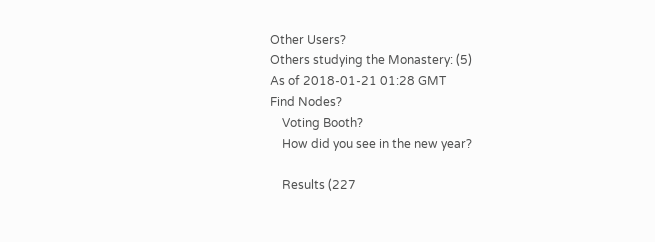Other Users?
Others studying the Monastery: (5)
As of 2018-01-21 01:28 GMT
Find Nodes?
    Voting Booth?
    How did you see in the new year?

    Results (227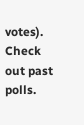votes). Check out past polls.